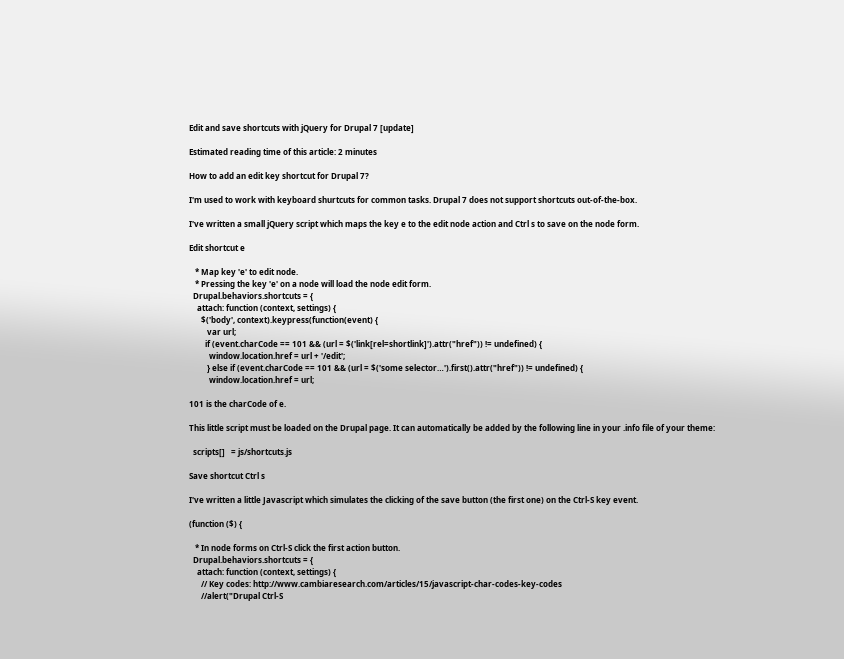Edit and save shortcuts with jQuery for Drupal 7 [update]

Estimated reading time of this article: 2 minutes

How to add an edit key shortcut for Drupal 7?

I'm used to work with keyboard shurtcuts for common tasks. Drupal 7 does not support shortcuts out-of-the-box.

I've written a small jQuery script which maps the key e to the edit node action and Ctrl s to save on the node form.

Edit shortcut e

   * Map key 'e' to edit node.
   * Pressing the key 'e' on a node will load the node edit form.
  Drupal.behaviors.shortcuts = {
    attach: function (context, settings) {
      $('body', context).keypress(function(event) {
         var url;
        if (event.charCode == 101 && (url = $('link[rel=shortlink]').attr("href")) != undefined) {
          window.location.href = url + '/edit';
         } else if (event.charCode == 101 && (url = $('some selector…').first().attr("href")) != undefined) {
          window.location.href = url;

101 is the charCode of e.

This little script must be loaded on the Drupal page. It can automatically be added by the following line in your .info file of your theme:

  scripts[]   = js/shortcuts.js

Save shortcut Ctrl s

I've written a little Javascript which simulates the clicking of the save button (the first one) on the Ctrl-S key event.

(function ($) {

   * In node forms on Ctrl-S click the first action button.
  Drupal.behaviors.shortcuts = {
    attach: function (context, settings) {
      // Key codes: http://www.cambiaresearch.com/articles/15/javascript-char-codes-key-codes
      //alert("Drupal Ctrl-S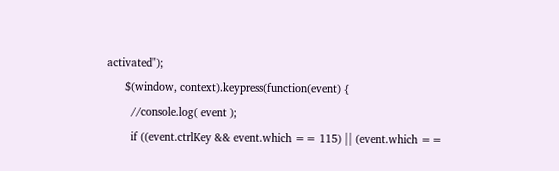activated");
      $(window, context).keypress(function(event) {
        //console.log( event );
        if ((event.ctrlKey && event.which == 115) || (event.which ==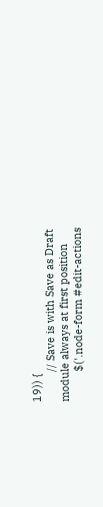19)) {
          // Save is with Save as Draft module always at first position
          $('.node-form #edit-actions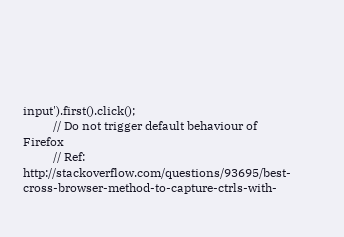input').first().click();
          // Do not trigger default behaviour of Firefox
          // Ref: http://stackoverflow.com/questions/93695/best-cross-browser-method-to-capture-ctrls-with-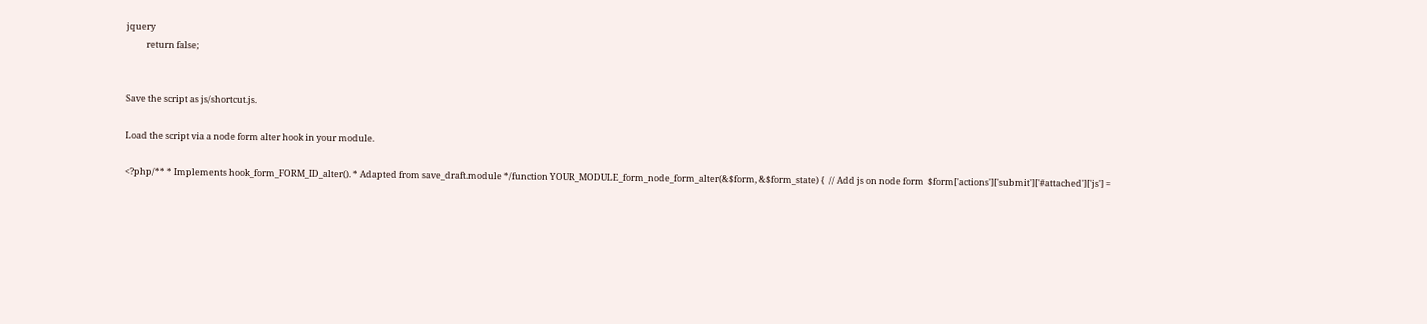jquery
          return false;


Save the script as js/shortcut.js.

Load the script via a node form alter hook in your module.

<?php/** * Implements hook_form_FORM_ID_alter(). * Adapted from save_draft.module */function YOUR_MODULE_form_node_form_alter(&$form, &$form_state) {  // Add js on node form  $form['actions']['submit']['#attached']['js'] =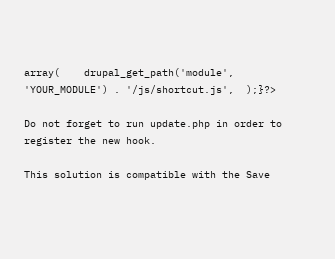array(    drupal_get_path('module', 'YOUR_MODULE') . '/js/shortcut.js',  );}?>

Do not forget to run update.php in order to register the new hook.

This solution is compatible with the Save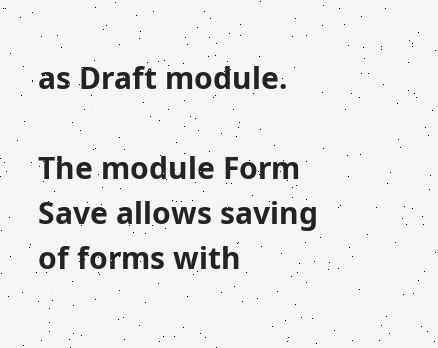as Draft module.

The module Form Save allows saving of forms with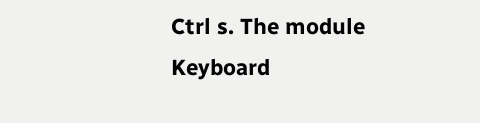Ctrl s. The module Keyboard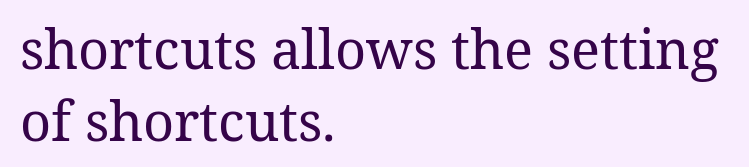shortcuts allows the setting of shortcuts.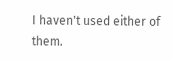I haven't used either of them.